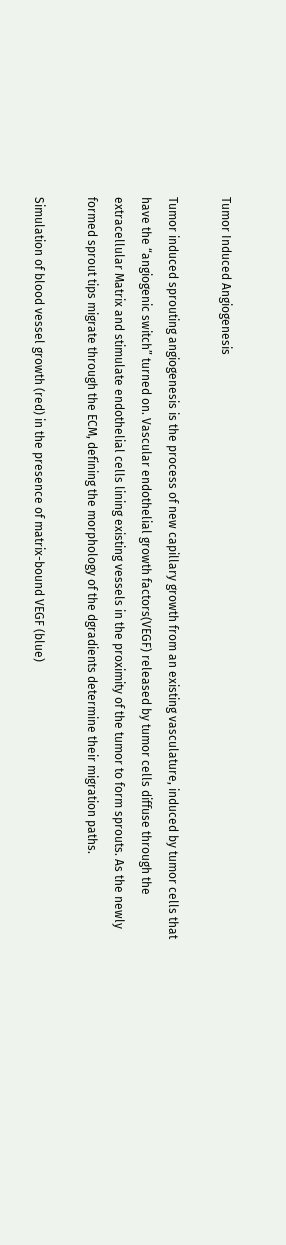Tumor Induced Angiogenesis

Tumor induced sprouting angiogenesis is the process of new capillary growth from an existing vasculature, induced by tumor cells that have the “angiogenic switch” turned on. Vascular endothelial growth factors(VEGF) released by tumor cells diffuse through the extracellular Matrix and stimulate endothelial cells lining existing vessels in the proximity of the tumor to form sprouts. As the newly formed sprout tips migrate through the ECM, defining the morphology of the dgradients determine their migration paths.

Simulation of blood vessel growth (red) in the presence of matrix-bound VEGF (blue)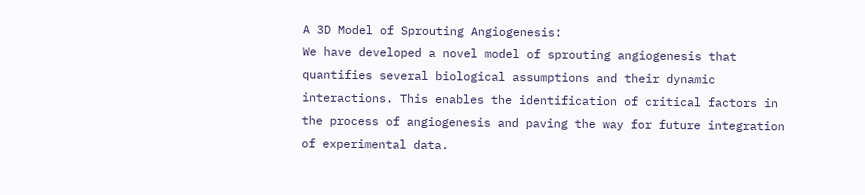A 3D Model of Sprouting Angiogenesis:
We have developed a novel model of sprouting angiogenesis that  quantifies several biological assumptions and their dynamic interactions. This enables the identification of critical factors in the process of angiogenesis and paving the way for future integration of experimental data.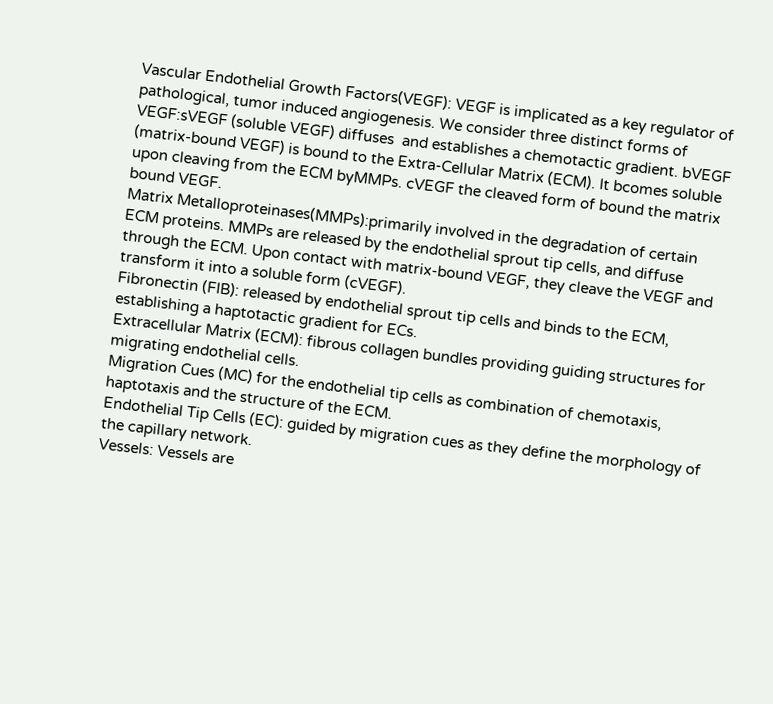Vascular Endothelial Growth Factors(VEGF): VEGF is implicated as a key regulator of pathological, tumor induced angiogenesis. We consider three distinct forms of VEGF:sVEGF (soluble VEGF) diffuses  and establishes a chemotactic gradient. bVEGF (matrix-bound VEGF) is bound to the Extra-Cellular Matrix (ECM). It bcomes soluble upon cleaving from the ECM byMMPs. cVEGF the cleaved form of bound the matrix bound VEGF.
Matrix Metalloproteinases(MMPs):primarily involved in the degradation of certain ECM proteins. MMPs are released by the endothelial sprout tip cells, and diffuse through the ECM. Upon contact with matrix-bound VEGF, they cleave the VEGF and transform it into a soluble form (cVEGF).
Fibronectin (FIB): released by endothelial sprout tip cells and binds to the ECM, establishing a haptotactic gradient for ECs.
Extracellular Matrix (ECM): fibrous collagen bundles providing guiding structures for migrating endothelial cells.
Migration Cues (MC) for the endothelial tip cells as combination of chemotaxis, haptotaxis and the structure of the ECM.
Endothelial Tip Cells (EC): guided by migration cues as they define the morphology of the capillary network.
Vessels: Vessels are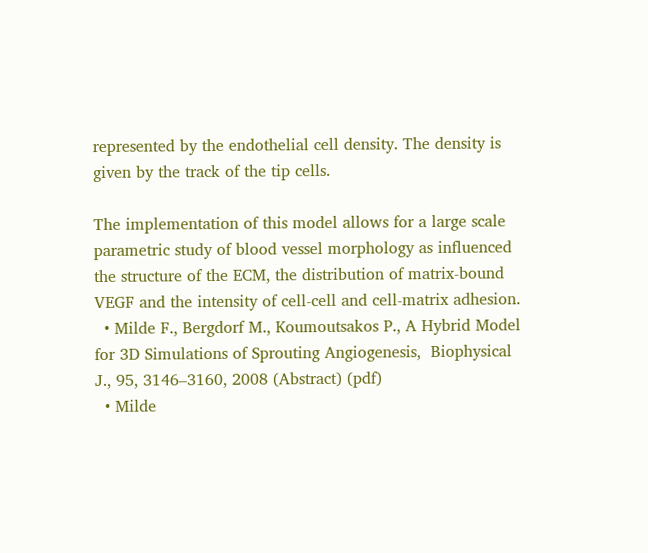represented by the endothelial cell density. The density is given by the track of the tip cells.

The implementation of this model allows for a large scale parametric study of blood vessel morphology as influenced the structure of the ECM, the distribution of matrix-bound VEGF and the intensity of cell-cell and cell-matrix adhesion.
  • Milde F., Bergdorf M., Koumoutsakos P., A Hybrid Model for 3D Simulations of Sprouting Angiogenesis,  Biophysical J., 95, 3146–3160, 2008 (Abstract) (pdf)
  • Milde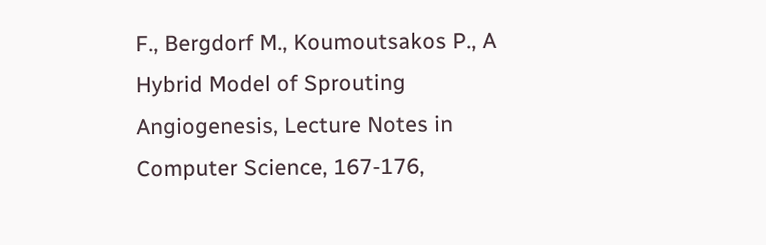F., Bergdorf M., Koumoutsakos P., A Hybrid Model of Sprouting Angiogenesis, Lecture Notes in Computer Science, 167-176,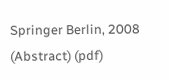Springer Berlin, 2008 (Abstract) (pdf)